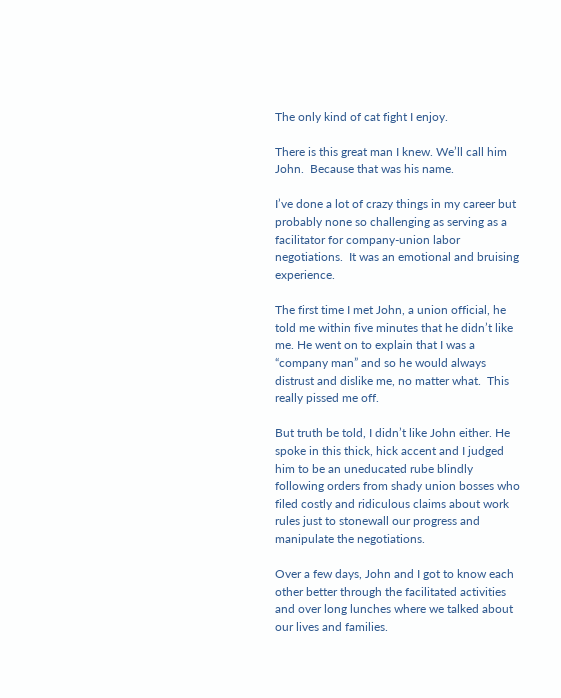The only kind of cat fight I enjoy.

There is this great man I knew. We’ll call him John.  Because that was his name.

I’ve done a lot of crazy things in my career but probably none so challenging as serving as a facilitator for company-union labor negotiations.  It was an emotional and bruising experience.

The first time I met John, a union official, he told me within five minutes that he didn’t like me. He went on to explain that I was a “company man” and so he would always distrust and dislike me, no matter what.  This really pissed me off.

But truth be told, I didn’t like John either. He spoke in this thick, hick accent and I judged him to be an uneducated rube blindly following orders from shady union bosses who filed costly and ridiculous claims about work rules just to stonewall our progress and manipulate the negotiations.

Over a few days, John and I got to know each other better through the facilitated activities and over long lunches where we talked about our lives and families.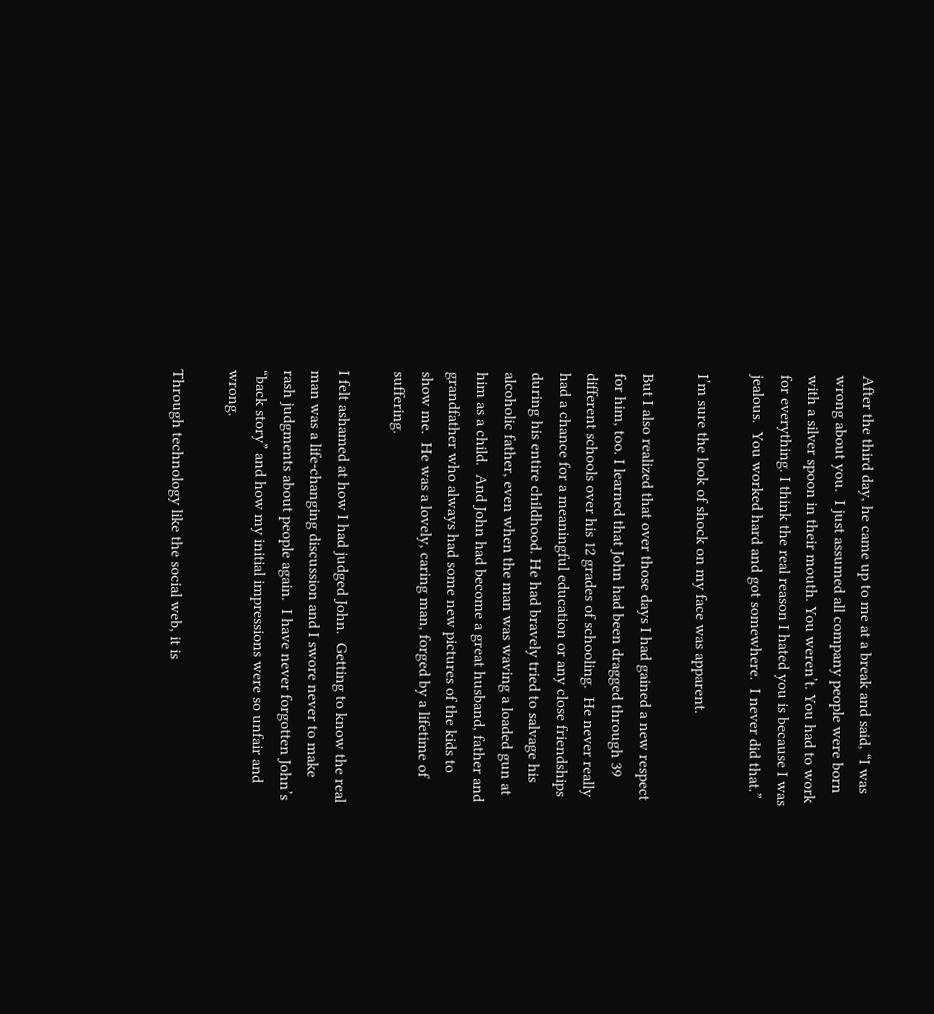After the third day, he came up to me at a break and said, “I was wrong about you.  I just assumed all company people were born with a silver spoon in their mouth. You weren’t. You had to work for everything. I think the real reason I hated you is because I was jealous.  You worked hard and got somewhere.  I never did that.”

I’m sure the look of shock on my face was apparent.

But I also realized that over those days I had gained a new respect for him, too. I learned that John had been dragged through 39 different schools over his 12 grades of schooling.  He never really had a chance for a meaningful education or any close friendships during his entire childhood. He had bravely tried to salvage his alcoholic father, even when the man was waving a loaded gun at him as a child.  And John had become a great husband, father and grandfather who always had some new pictures of the kids to show me.  He was a lovely, caring man, forged by a lifetime of suffering.

I felt ashamed at how I had judged John.  Getting to know the real man was a life-changing discussion and I swore never to make rash judgments about people again.  I have never forgotten John’s “back story” and how my initial impressions were so unfair and wrong.

Through technology like the social web, it is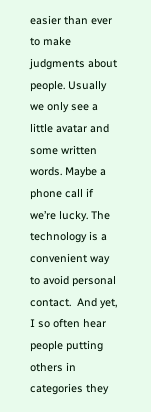easier than ever to make judgments about people. Usually we only see a little avatar and some written words. Maybe a phone call if we’re lucky. The technology is a convenient way to avoid personal contact.  And yet, I so often hear people putting others in categories they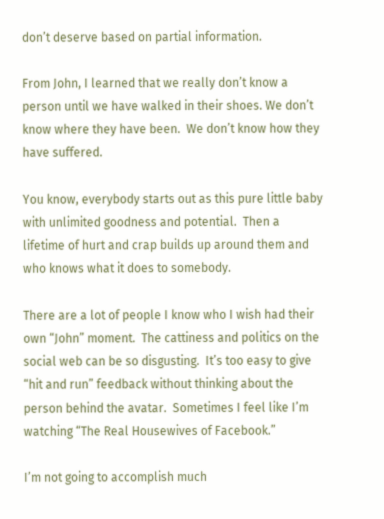don’t deserve based on partial information.

From John, I learned that we really don’t know a person until we have walked in their shoes. We don’t know where they have been.  We don’t know how they have suffered.

You know, everybody starts out as this pure little baby with unlimited goodness and potential.  Then a lifetime of hurt and crap builds up around them and who knows what it does to somebody.

There are a lot of people I know who I wish had their own “John” moment.  The cattiness and politics on the social web can be so disgusting.  It’s too easy to give “hit and run” feedback without thinking about the person behind the avatar.  Sometimes I feel like I’m watching “The Real Housewives of Facebook.”

I’m not going to accomplish much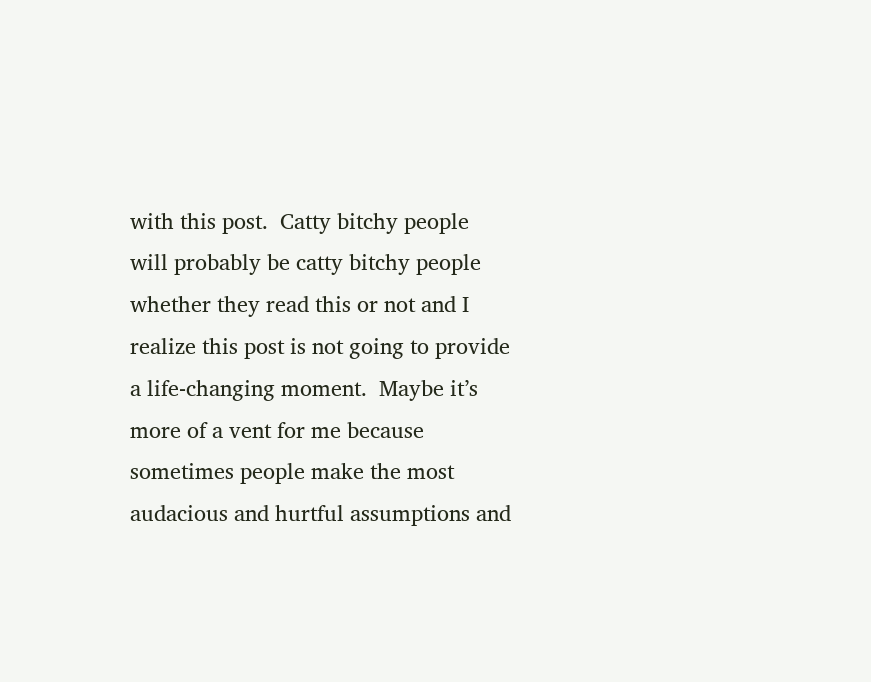with this post.  Catty bitchy people will probably be catty bitchy people whether they read this or not and I realize this post is not going to provide a life-changing moment.  Maybe it’s more of a vent for me because sometimes people make the most audacious and hurtful assumptions and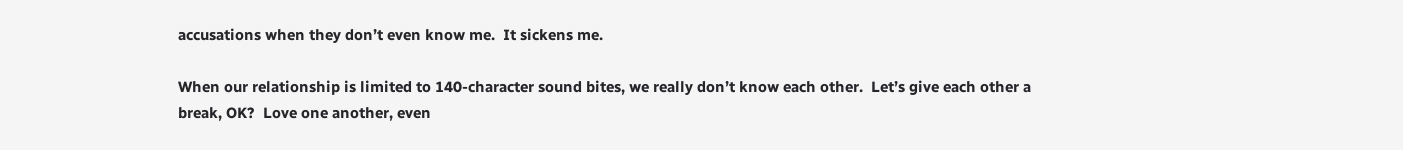accusations when they don’t even know me.  It sickens me.

When our relationship is limited to 140-character sound bites, we really don’t know each other.  Let’s give each other a break, OK?  Love one another, even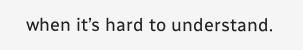when it’s hard to understand.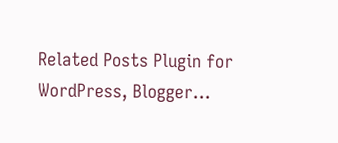Related Posts Plugin for WordPress, Blogger...